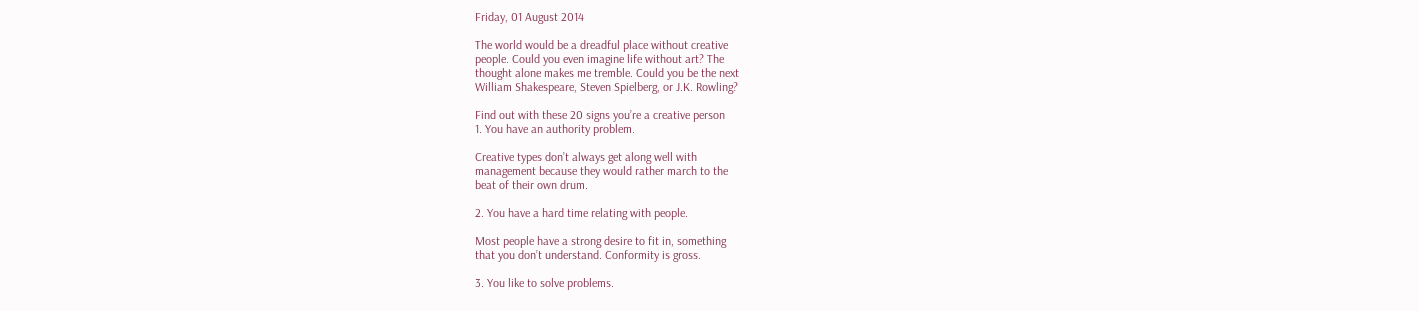Friday, 01 August 2014

The world would be a dreadful place without creative
people. Could you even imagine life without art? The
thought alone makes me tremble. Could you be the next
William Shakespeare, Steven Spielberg, or J.K. Rowling?

Find out with these 20 signs you’re a creative person
1. You have an authority problem.

Creative types don’t always get along well with
management because they would rather march to the
beat of their own drum.

2. You have a hard time relating with people.

Most people have a strong desire to fit in, something
that you don’t understand. Conformity is gross.

3. You like to solve problems.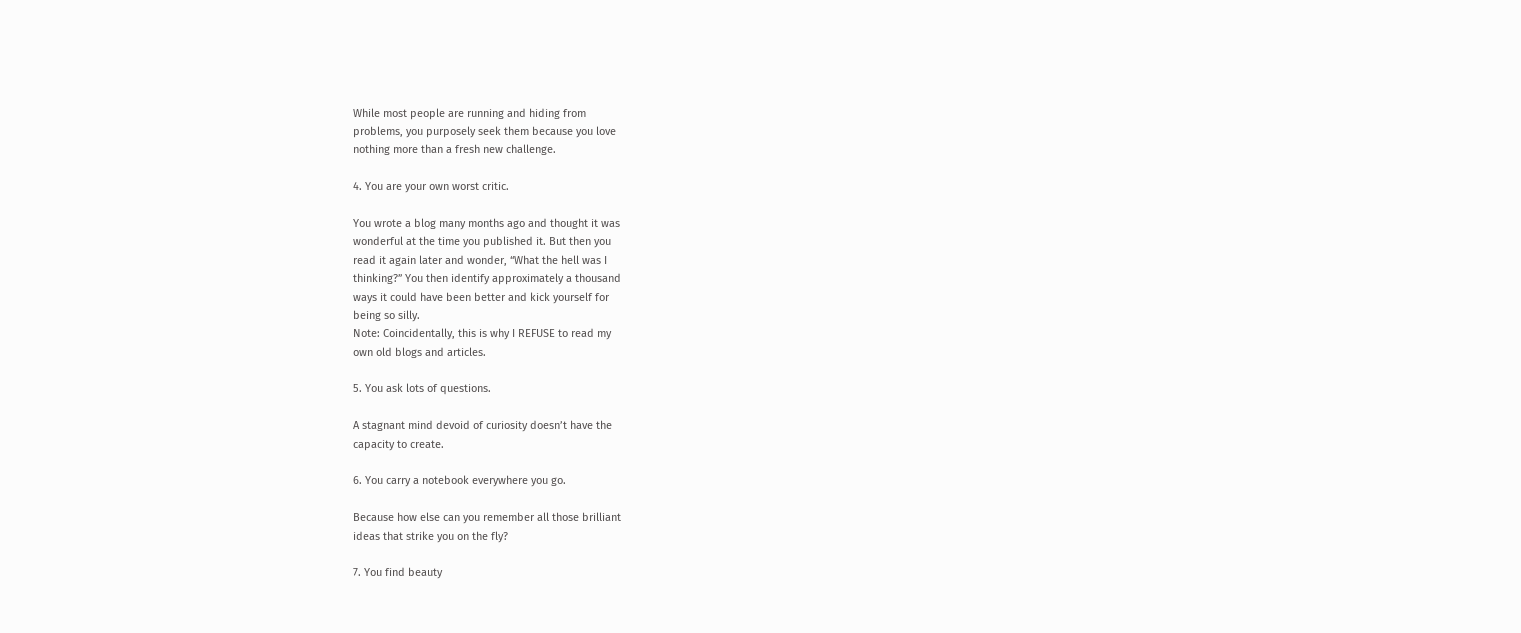While most people are running and hiding from
problems, you purposely seek them because you love
nothing more than a fresh new challenge.

4. You are your own worst critic.

You wrote a blog many months ago and thought it was
wonderful at the time you published it. But then you
read it again later and wonder, “What the hell was I
thinking?” You then identify approximately a thousand
ways it could have been better and kick yourself for
being so silly.
Note: Coincidentally, this is why I REFUSE to read my
own old blogs and articles.

5. You ask lots of questions.

A stagnant mind devoid of curiosity doesn’t have the
capacity to create.

6. You carry a notebook everywhere you go.

Because how else can you remember all those brilliant
ideas that strike you on the fly?

7. You find beauty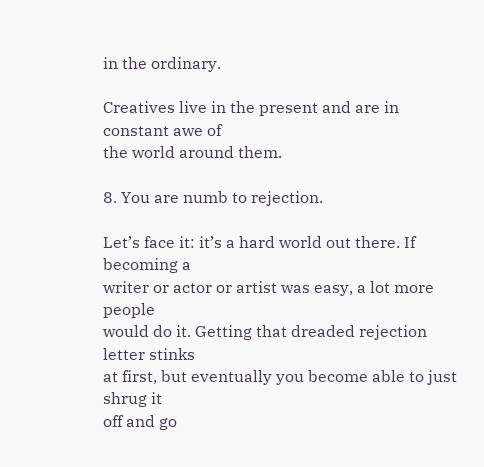in the ordinary.

Creatives live in the present and are in constant awe of
the world around them.

8. You are numb to rejection.

Let’s face it: it’s a hard world out there. If becoming a
writer or actor or artist was easy, a lot more people
would do it. Getting that dreaded rejection letter stinks
at first, but eventually you become able to just shrug it
off and go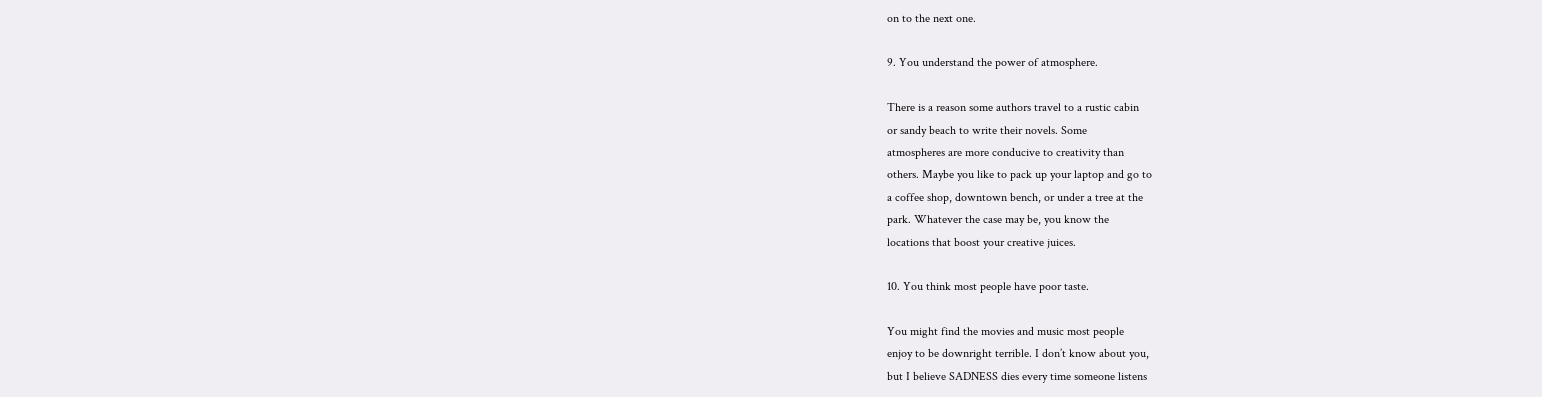on to the next one.

9. You understand the power of atmosphere.

There is a reason some authors travel to a rustic cabin
or sandy beach to write their novels. Some
atmospheres are more conducive to creativity than
others. Maybe you like to pack up your laptop and go to
a coffee shop, downtown bench, or under a tree at the
park. Whatever the case may be, you know the
locations that boost your creative juices.

10. You think most people have poor taste.

You might find the movies and music most people
enjoy to be downright terrible. I don’t know about you,
but I believe SADNESS dies every time someone listens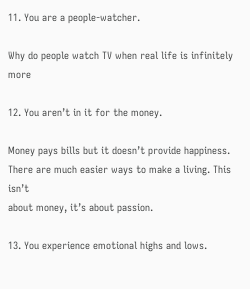11. You are a people-watcher.

Why do people watch TV when real life is infinitely more

12. You aren’t in it for the money.

Money pays bills but it doesn’t provide happiness.
There are much easier ways to make a living. This isn’t
about money, it’s about passion.

13. You experience emotional highs and lows.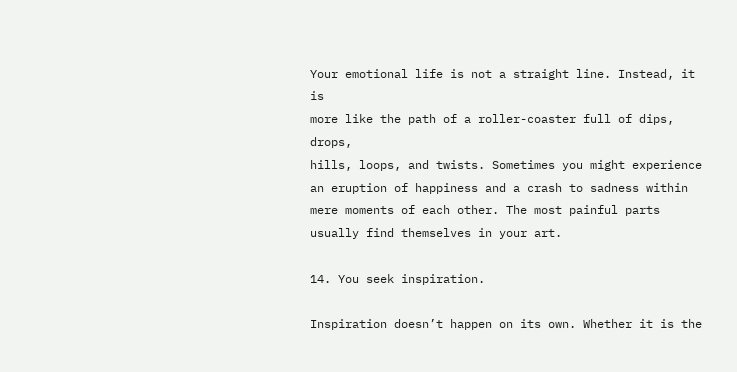Your emotional life is not a straight line. Instead, it is
more like the path of a roller-coaster full of dips, drops,
hills, loops, and twists. Sometimes you might experience
an eruption of happiness and a crash to sadness within
mere moments of each other. The most painful parts
usually find themselves in your art.

14. You seek inspiration.

Inspiration doesn’t happen on its own. Whether it is the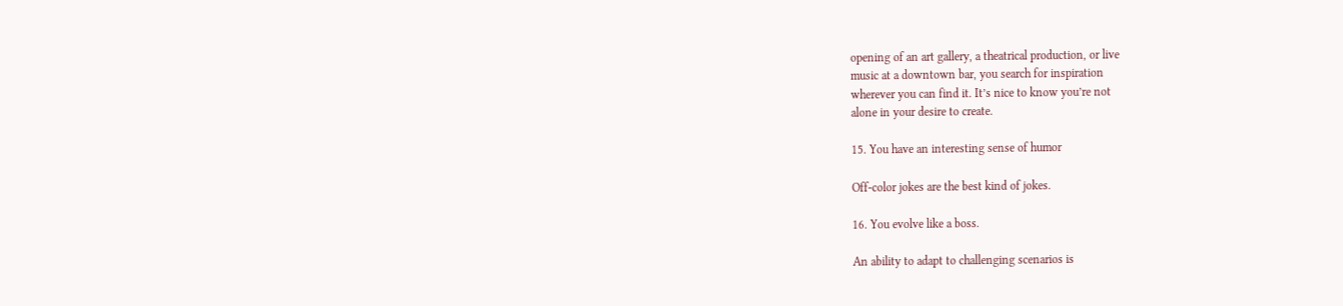opening of an art gallery, a theatrical production, or live
music at a downtown bar, you search for inspiration
wherever you can find it. It’s nice to know you’re not
alone in your desire to create.

15. You have an interesting sense of humor

Off-color jokes are the best kind of jokes.

16. You evolve like a boss.

An ability to adapt to challenging scenarios is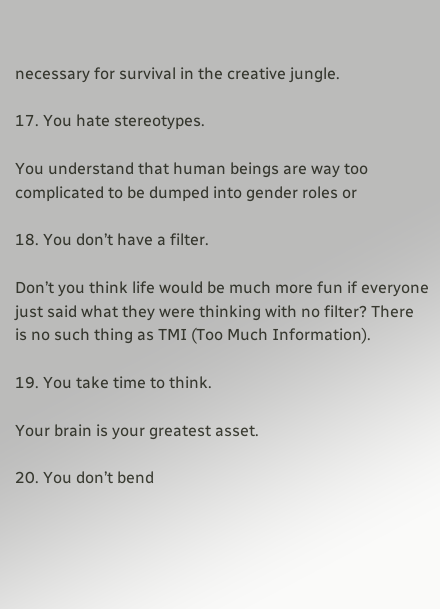necessary for survival in the creative jungle.

17. You hate stereotypes.

You understand that human beings are way too
complicated to be dumped into gender roles or

18. You don’t have a filter.

Don’t you think life would be much more fun if everyone
just said what they were thinking with no filter? There
is no such thing as TMI (Too Much Information).

19. You take time to think.

Your brain is your greatest asset.

20. You don’t bend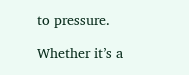to pressure.

Whether it’s a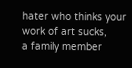hater who thinks your work of art sucks,
a family member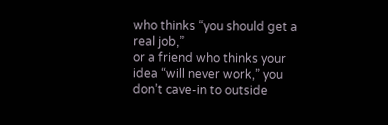who thinks “you should get a real job,”
or a friend who thinks your idea “will never work,” you
don’t cave-in to outside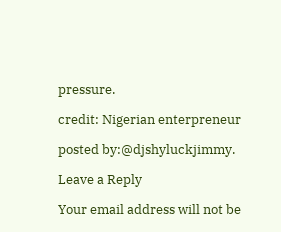pressure.

credit: Nigerian enterpreneur

posted by:@djshyluckjimmy.

Leave a Reply

Your email address will not be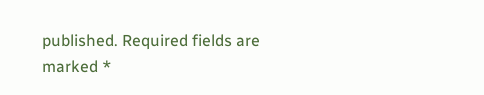published. Required fields are marked *